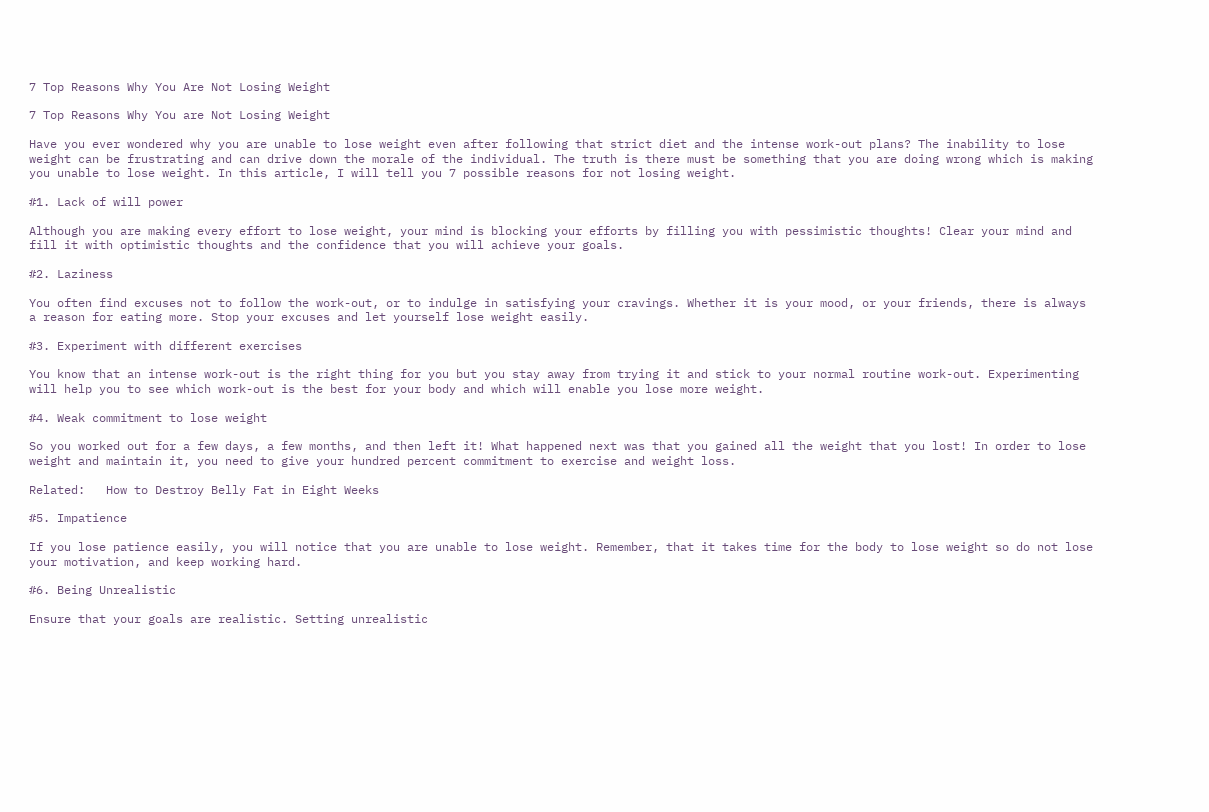7 Top Reasons Why You Are Not Losing Weight

7 Top Reasons Why You are Not Losing Weight

Have you ever wondered why you are unable to lose weight even after following that strict diet and the intense work-out plans? The inability to lose weight can be frustrating and can drive down the morale of the individual. The truth is there must be something that you are doing wrong which is making you unable to lose weight. In this article, I will tell you 7 possible reasons for not losing weight.

#1. Lack of will power

Although you are making every effort to lose weight, your mind is blocking your efforts by filling you with pessimistic thoughts! Clear your mind and fill it with optimistic thoughts and the confidence that you will achieve your goals.

#2. Laziness

You often find excuses not to follow the work-out, or to indulge in satisfying your cravings. Whether it is your mood, or your friends, there is always a reason for eating more. Stop your excuses and let yourself lose weight easily.

#3. Experiment with different exercises

You know that an intense work-out is the right thing for you but you stay away from trying it and stick to your normal routine work-out. Experimenting will help you to see which work-out is the best for your body and which will enable you lose more weight.

#4. Weak commitment to lose weight

So you worked out for a few days, a few months, and then left it! What happened next was that you gained all the weight that you lost! In order to lose weight and maintain it, you need to give your hundred percent commitment to exercise and weight loss.

Related:   How to Destroy Belly Fat in Eight Weeks

#5. Impatience

If you lose patience easily, you will notice that you are unable to lose weight. Remember, that it takes time for the body to lose weight so do not lose your motivation, and keep working hard.

#6. Being Unrealistic

Ensure that your goals are realistic. Setting unrealistic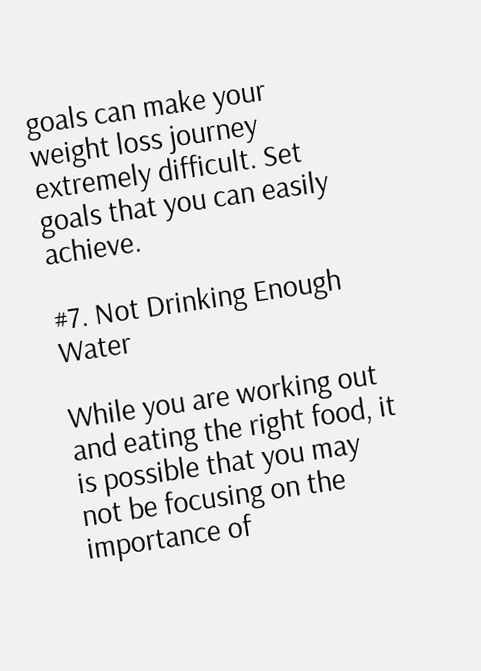goals can make your weight loss journey extremely difficult. Set goals that you can easily achieve.

#7. Not Drinking Enough Water

While you are working out and eating the right food, it is possible that you may not be focusing on the importance of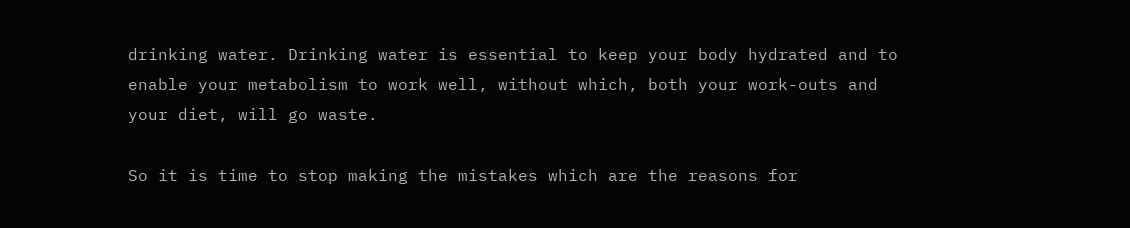drinking water. Drinking water is essential to keep your body hydrated and to enable your metabolism to work well, without which, both your work-outs and your diet, will go waste.

So it is time to stop making the mistakes which are the reasons for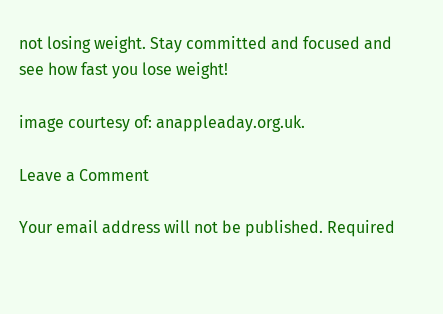not losing weight. Stay committed and focused and see how fast you lose weight!

image courtesy of: anappleaday.org.uk.

Leave a Comment

Your email address will not be published. Required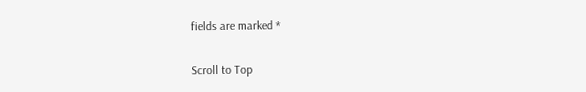fields are marked *

Scroll to Top